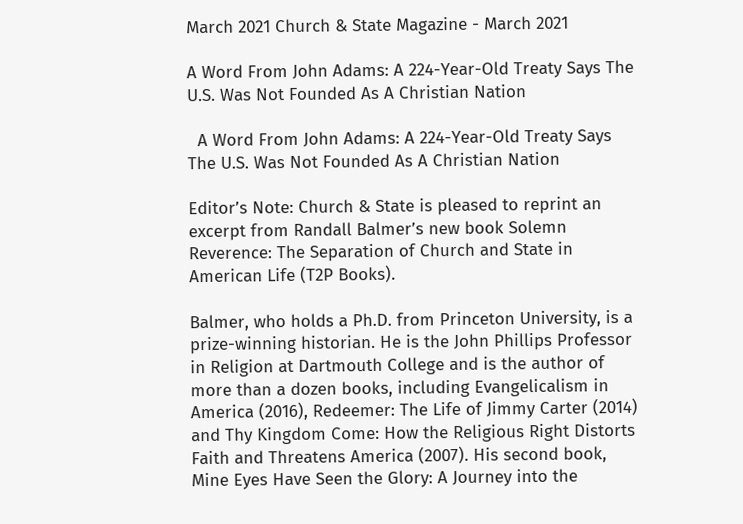March 2021 Church & State Magazine - March 2021

A Word From John Adams: A 224-Year-Old Treaty Says The U.S. Was Not Founded As A Christian Nation

  A Word From John Adams: A 224-Year-Old Treaty Says The U.S. Was Not Founded As A Christian Nation

Editor’s Note: Church & State is pleased to reprint an excerpt from Randall Balmer’s new book Solemn Reverence: The Separation of Church and State in American Life (T2P Books).

Balmer, who holds a Ph.D. from Princeton University, is a prize-winning historian. He is the John Phillips Professor in Religion at Dartmouth College and is the author of more than a dozen books, including Evangelicalism in America (2016), Redeemer: The Life of Jimmy Carter (2014) and Thy Kingdom Come: How the Religious Right Distorts Faith and Threatens America (2007). His second book, Mine Eyes Have Seen the Glory: A Journey into the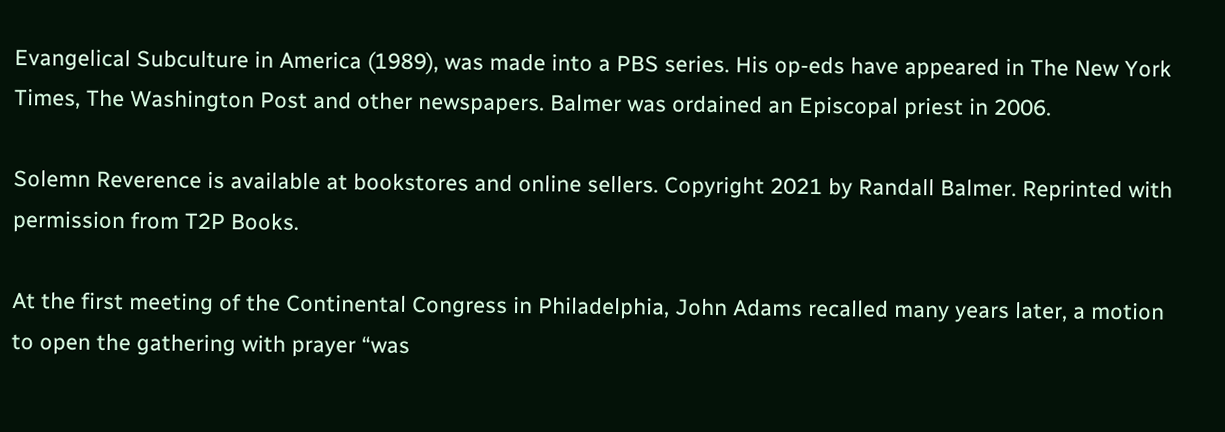Evangelical Subculture in America (1989), was made into a PBS series. His op-eds have appeared in The New York Times, The Washington Post and other newspapers. Balmer was ordained an Episcopal priest in 2006.

Solemn Reverence is available at bookstores and online sellers. Copyright 2021 by Randall Balmer. Reprinted with permission from T2P Books.

At the first meeting of the Continental Congress in Philadelphia, John Adams recalled many years later, a motion to open the gathering with prayer “was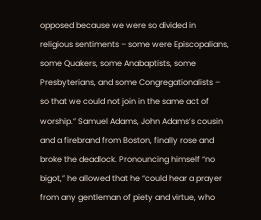opposed because we were so divided in religious sentiments – some were Episcopalians, some Quakers, some Anabaptists, some Presbyterians, and some Congregationalists – so that we could not join in the same act of worship.” Samuel Adams, John Adams’s cousin and a firebrand from Boston, finally rose and broke the deadlock. Pronouncing himself “no bigot,” he allowed that he “could hear a prayer from any gentleman of piety and virtue, who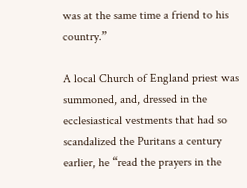was at the same time a friend to his country.”

A local Church of England priest was summoned, and, dressed in the ecclesiastical vestments that had so scandalized the Puritans a century earlier, he “read the prayers in the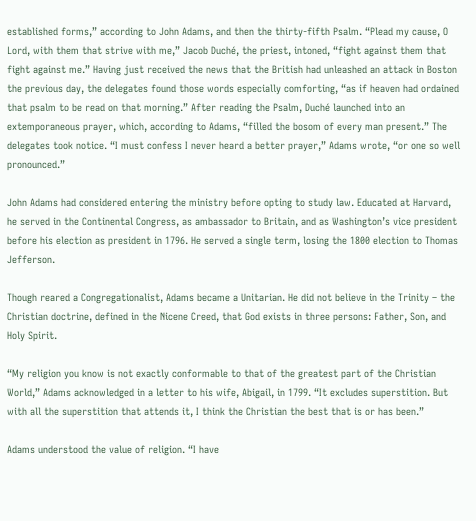established forms,” according to John Adams, and then the thirty-fifth Psalm. “Plead my cause, O Lord, with them that strive with me,” Jacob Duché, the priest, intoned, “fight against them that fight against me.” Having just received the news that the British had unleashed an attack in Boston the previous day, the delegates found those words especially comforting, “as if heaven had ordained that psalm to be read on that morning.” After reading the Psalm, Duché launched into an extemporaneous prayer, which, according to Adams, “filled the bosom of every man present.” The delegates took notice. “I must confess I never heard a better prayer,” Adams wrote, “or one so well pronounced.”

John Adams had considered entering the ministry before opting to study law. Educated at Harvard, he served in the Continental Congress, as ambassador to Britain, and as Washington’s vice president before his election as president in 1796. He served a single term, losing the 1800 election to Thomas Jefferson.

Though reared a Congregationalist, Adams became a Unitarian. He did not believe in the Trinity – the Christian doctrine, defined in the Nicene Creed, that God exists in three persons: Father, Son, and Holy Spirit.

“My religion you know is not exactly conformable to that of the greatest part of the Christian World,” Adams acknowledged in a letter to his wife, Abigail, in 1799. “It excludes superstition. But with all the superstition that attends it, I think the Christian the best that is or has been.”

Adams understood the value of religion. “I have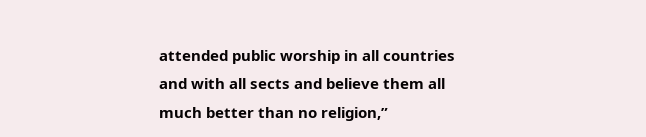attended public worship in all countries and with all sects and believe them all much better than no religion,”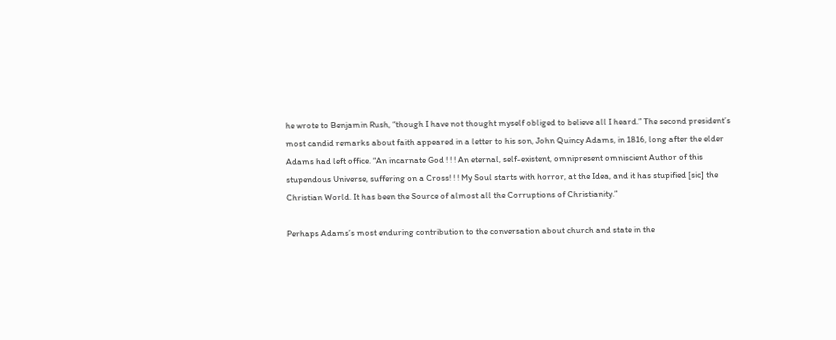he wrote to Benjamin Rush, “though I have not thought myself obliged to believe all I heard.” The second president’s most candid remarks about faith appeared in a letter to his son, John Quincy Adams, in 1816, long after the elder Adams had left office. “An incarnate God ! ! ! An eternal, self-existent, omnipresent omniscient Author of this stupendous Universe, suffering on a Cross! ! ! My Soul starts with horror, at the Idea, and it has stupified [sic] the Christian World. It has been the Source of almost all the Corruptions of Christianity.”

Perhaps Adams’s most enduring contribution to the conversation about church and state in the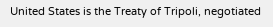United States is the Treaty of Tripoli, negotiated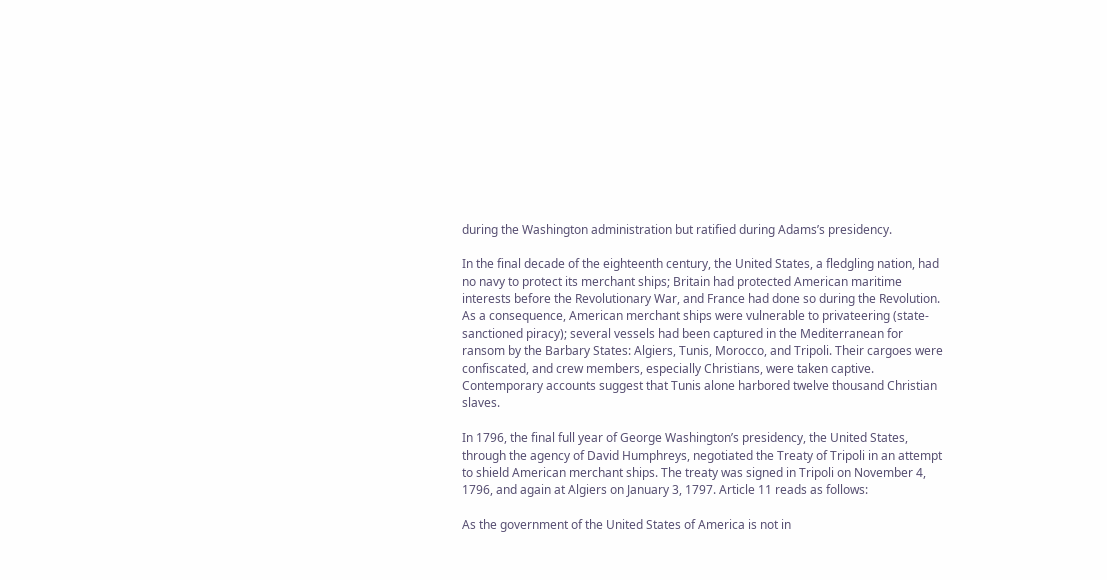during the Washington administration but ratified during Adams’s presidency.

In the final decade of the eighteenth century, the United States, a fledgling nation, had no navy to protect its merchant ships; Britain had protected American maritime interests before the Revolutionary War, and France had done so during the Revolution. As a consequence, American merchant ships were vulnerable to privateering (state-sanctioned piracy); several vessels had been captured in the Mediterranean for ransom by the Barbary States: Algiers, Tunis, Morocco, and Tripoli. Their cargoes were confiscated, and crew members, especially Christians, were taken captive. Contemporary accounts suggest that Tunis alone harbored twelve thousand Christian slaves.

In 1796, the final full year of George Washington’s presidency, the United States, through the agency of David Humphreys, negotiated the Treaty of Tripoli in an attempt to shield American merchant ships. The treaty was signed in Tripoli on November 4, 1796, and again at Algiers on January 3, 1797. Article 11 reads as follows:

As the government of the United States of America is not in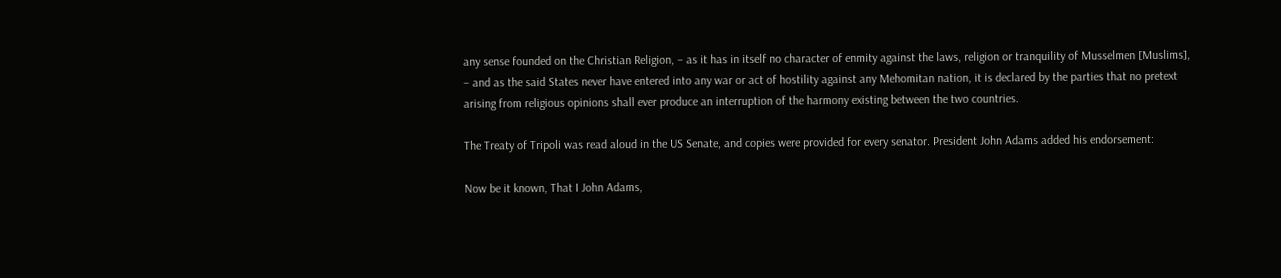any sense founded on the Christian Religion, – as it has in itself no character of enmity against the laws, religion or tranquility of Musselmen [Muslims], – and as the said States never have entered into any war or act of hostility against any Mehomitan nation, it is declared by the parties that no pretext arising from religious opinions shall ever produce an interruption of the harmony existing between the two countries.

The Treaty of Tripoli was read aloud in the US Senate, and copies were provided for every senator. President John Adams added his endorsement:

Now be it known, That I John Adams,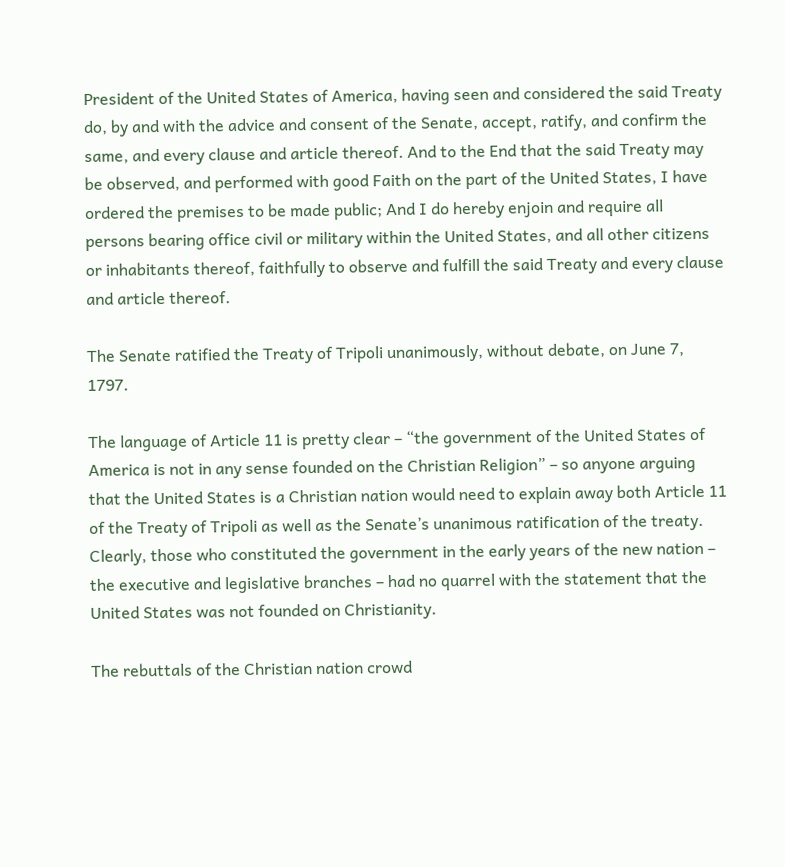President of the United States of America, having seen and considered the said Treaty do, by and with the advice and consent of the Senate, accept, ratify, and confirm the same, and every clause and article thereof. And to the End that the said Treaty may be observed, and performed with good Faith on the part of the United States, I have ordered the premises to be made public; And I do hereby enjoin and require all persons bearing office civil or military within the United States, and all other citizens or inhabitants thereof, faithfully to observe and fulfill the said Treaty and every clause and article thereof.

The Senate ratified the Treaty of Tripoli unanimously, without debate, on June 7, 1797.

The language of Article 11 is pretty clear – “the government of the United States of America is not in any sense founded on the Christian Religion” – so anyone arguing that the United States is a Christian nation would need to explain away both Article 11 of the Treaty of Tripoli as well as the Senate’s unanimous ratification of the treaty. Clearly, those who constituted the government in the early years of the new nation – the executive and legislative branches – had no quarrel with the statement that the United States was not founded on Christianity.

The rebuttals of the Christian nation crowd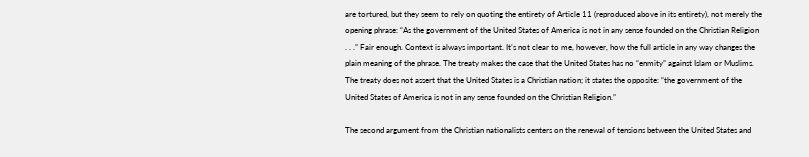are tortured, but they seem to rely on quoting the entirety of Article 11 (reproduced above in its entirety), not merely the opening phrase: “As the government of the United States of America is not in any sense founded on the Christian Religion . . .” Fair enough. Context is always important. It’s not clear to me, however, how the full article in any way changes the plain meaning of the phrase. The treaty makes the case that the United States has no “enmity” against Islam or Muslims. The treaty does not assert that the United States is a Christian nation; it states the opposite: “the government of the United States of America is not in any sense founded on the Christian Religion.”

The second argument from the Christian nationalists centers on the renewal of tensions between the United States and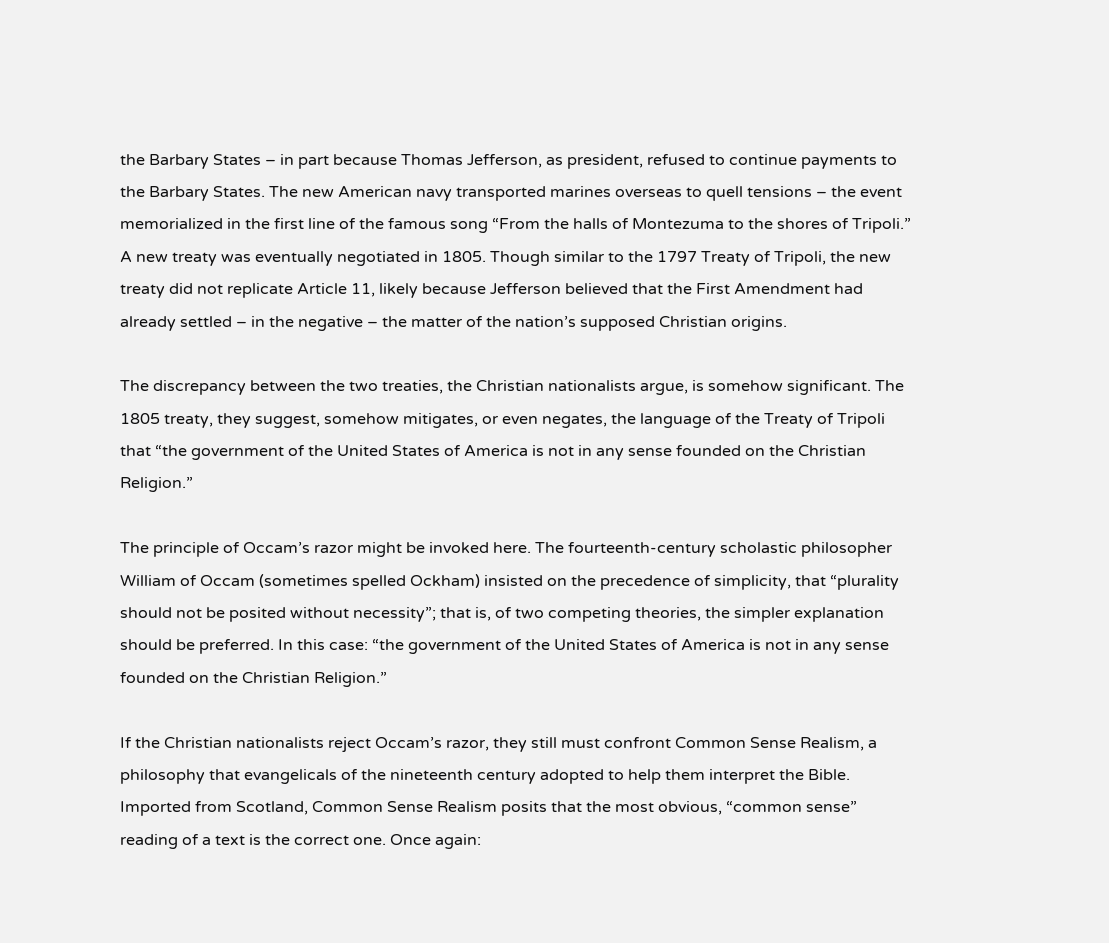the Barbary States – in part because Thomas Jefferson, as president, refused to continue payments to the Barbary States. The new American navy transported marines overseas to quell tensions – the event memorialized in the first line of the famous song “From the halls of Montezuma to the shores of Tripoli.” A new treaty was eventually negotiated in 1805. Though similar to the 1797 Treaty of Tripoli, the new treaty did not replicate Article 11, likely because Jefferson believed that the First Amendment had already settled – in the negative – the matter of the nation’s supposed Christian origins.

The discrepancy between the two treaties, the Christian nationalists argue, is somehow significant. The 1805 treaty, they suggest, somehow mitigates, or even negates, the language of the Treaty of Tripoli that “the government of the United States of America is not in any sense founded on the Christian Religion.”

The principle of Occam’s razor might be invoked here. The fourteenth-century scholastic philosopher William of Occam (sometimes spelled Ockham) insisted on the precedence of simplicity, that “plurality should not be posited without necessity”; that is, of two competing theories, the simpler explanation should be preferred. In this case: “the government of the United States of America is not in any sense founded on the Christian Religion.”

If the Christian nationalists reject Occam’s razor, they still must confront Common Sense Realism, a philosophy that evangelicals of the nineteenth century adopted to help them interpret the Bible. Imported from Scotland, Common Sense Realism posits that the most obvious, “common sense” reading of a text is the correct one. Once again: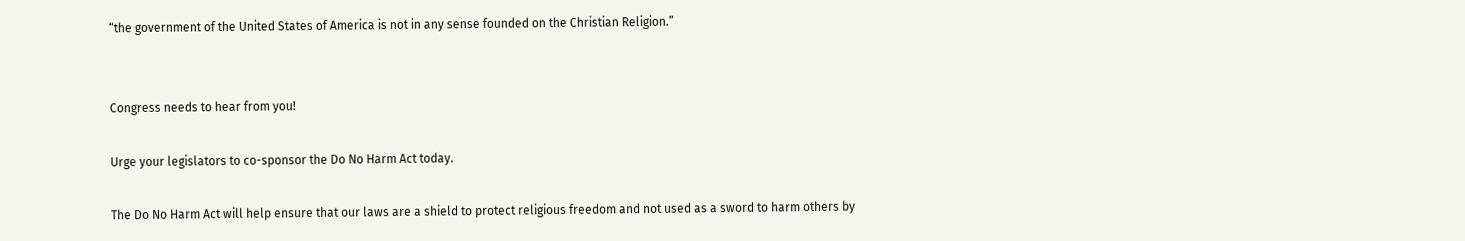“the government of the United States of America is not in any sense founded on the Christian Religion.”


Congress needs to hear from you!

Urge your legislators to co-sponsor the Do No Harm Act today.

The Do No Harm Act will help ensure that our laws are a shield to protect religious freedom and not used as a sword to harm others by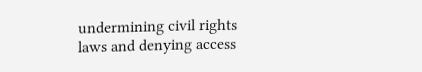undermining civil rights laws and denying access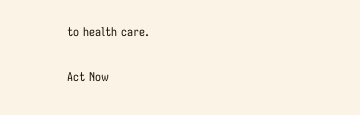to health care.

Act Now